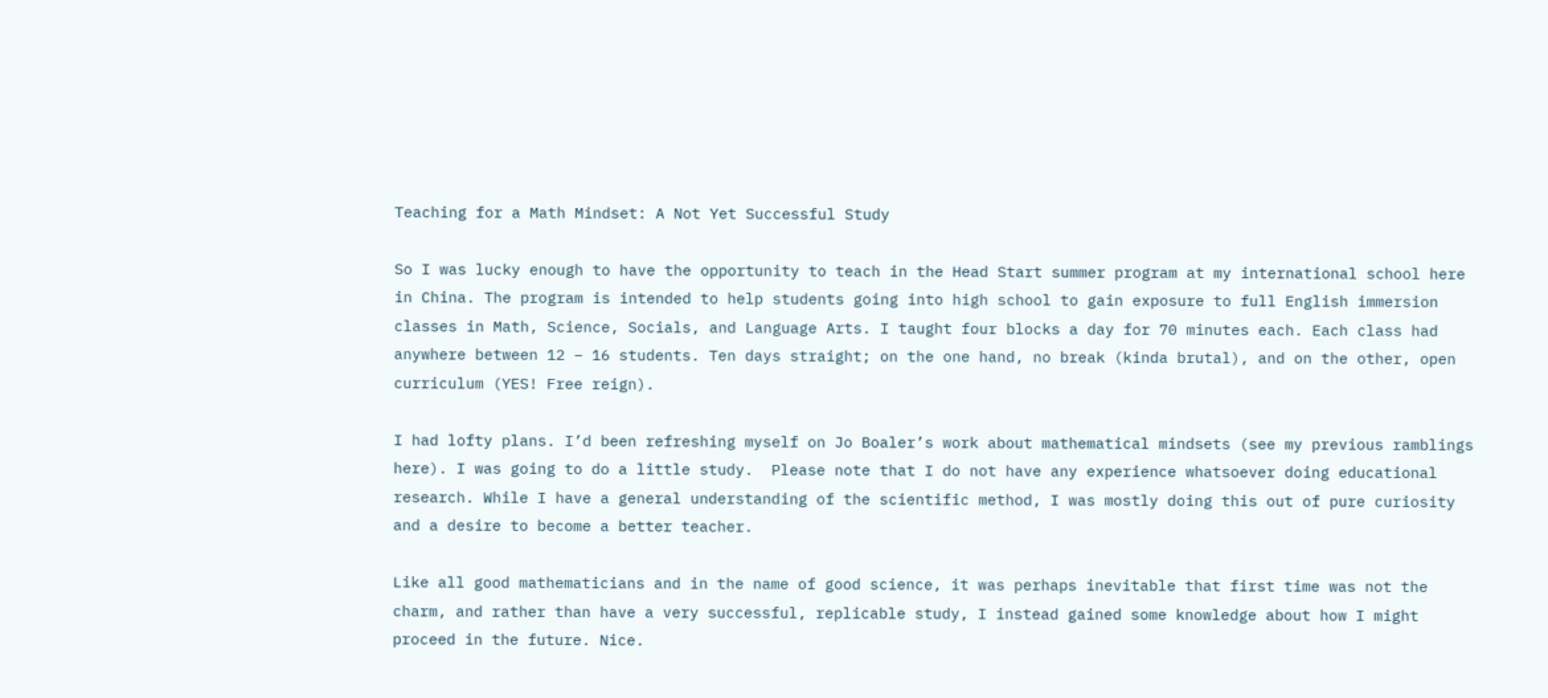Teaching for a Math Mindset: A Not Yet Successful Study

So I was lucky enough to have the opportunity to teach in the Head Start summer program at my international school here in China. The program is intended to help students going into high school to gain exposure to full English immersion classes in Math, Science, Socials, and Language Arts. I taught four blocks a day for 70 minutes each. Each class had anywhere between 12 – 16 students. Ten days straight; on the one hand, no break (kinda brutal), and on the other, open curriculum (YES! Free reign).

I had lofty plans. I’d been refreshing myself on Jo Boaler’s work about mathematical mindsets (see my previous ramblings here). I was going to do a little study.  Please note that I do not have any experience whatsoever doing educational research. While I have a general understanding of the scientific method, I was mostly doing this out of pure curiosity and a desire to become a better teacher.

Like all good mathematicians and in the name of good science, it was perhaps inevitable that first time was not the charm, and rather than have a very successful, replicable study, I instead gained some knowledge about how I might proceed in the future. Nice.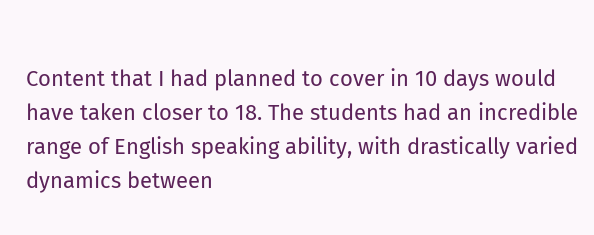Content that I had planned to cover in 10 days would have taken closer to 18. The students had an incredible range of English speaking ability, with drastically varied dynamics between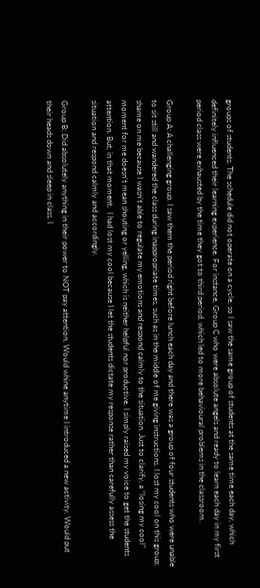groups of students. The schedule did not operate on a cycle, so I saw the same group of students at the same time each day, which definitely influenced their learning experience. For instance, Group C who were absolute angels and ready to learn each day in my first period class were exhausted by the time they got to third period, which led to more behavioural problems in the classroom.

Group A: A challenging group. I saw them the period right before lunch each day and there was a group of four students who were unable to sit still and wandered the class during inappropriate times, such as in the middle of me giving instructions. I lost my cool on this group; shame on me because I wasn’t able to regulate my emotions and respond calmly to the situation. Just to clarify, a “losing my cool” moment for me doesn’t mean shouting or yelling, which is neither helpful nor productive. I simply raised my voice to get the students attention. But, in that moment,  I had lost my cool because I let the students dictate my response rather than carefully assess the situation and respond calmly and accordingly.

Group B: Did absolutely anything in their power to NOT pay attention. Would whine anytime I introduced a new activity. Would put their heads down and sleep in class. I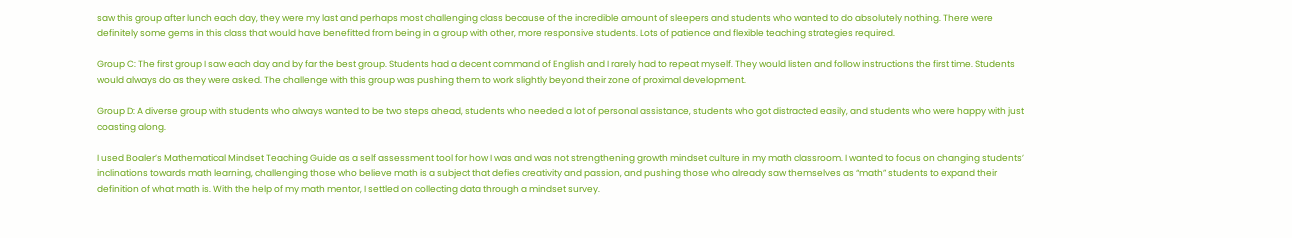saw this group after lunch each day, they were my last and perhaps most challenging class because of the incredible amount of sleepers and students who wanted to do absolutely nothing. There were definitely some gems in this class that would have benefitted from being in a group with other, more responsive students. Lots of patience and flexible teaching strategies required.

Group C: The first group I saw each day and by far the best group. Students had a decent command of English and I rarely had to repeat myself. They would listen and follow instructions the first time. Students would always do as they were asked. The challenge with this group was pushing them to work slightly beyond their zone of proximal development.

Group D: A diverse group with students who always wanted to be two steps ahead, students who needed a lot of personal assistance, students who got distracted easily, and students who were happy with just coasting along.

I used Boaler’s Mathematical Mindset Teaching Guide as a self assessment tool for how I was and was not strengthening growth mindset culture in my math classroom. I wanted to focus on changing students’ inclinations towards math learning, challenging those who believe math is a subject that defies creativity and passion, and pushing those who already saw themselves as “math” students to expand their definition of what math is. With the help of my math mentor, I settled on collecting data through a mindset survey.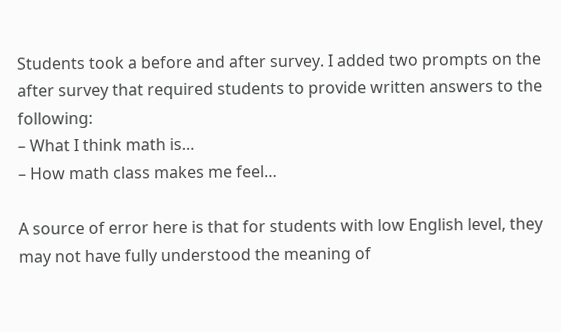Students took a before and after survey. I added two prompts on the after survey that required students to provide written answers to the following:
– What I think math is…
– How math class makes me feel…

A source of error here is that for students with low English level, they may not have fully understood the meaning of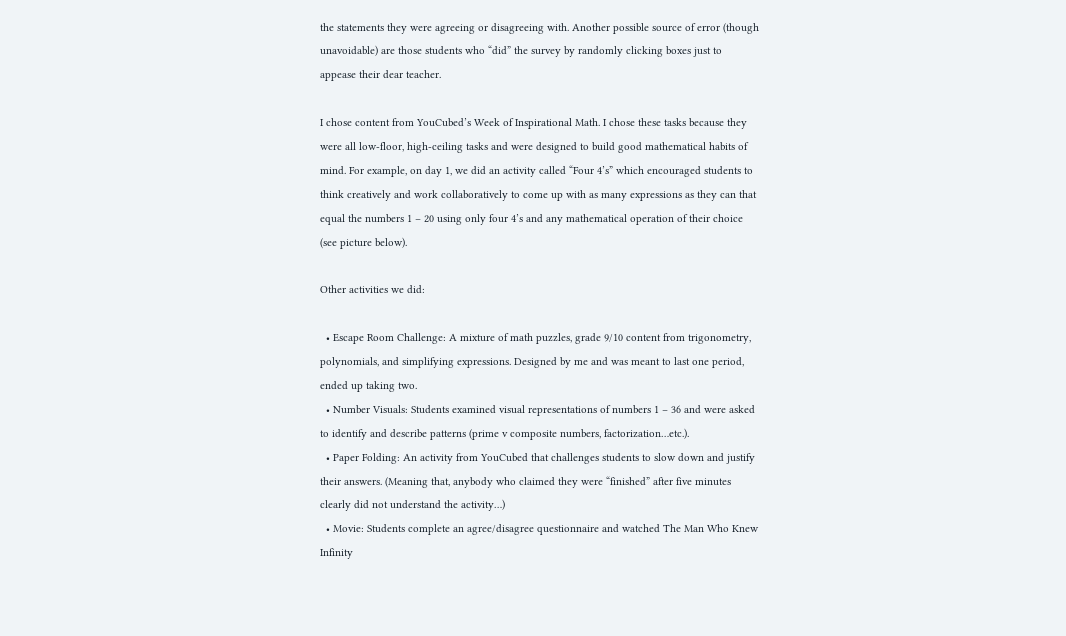the statements they were agreeing or disagreeing with. Another possible source of error (though unavoidable) are those students who “did” the survey by randomly clicking boxes just to appease their dear teacher.

I chose content from YouCubed’s Week of Inspirational Math. I chose these tasks because they were all low-floor, high-ceiling tasks and were designed to build good mathematical habits of mind. For example, on day 1, we did an activity called “Four 4’s” which encouraged students to think creatively and work collaboratively to come up with as many expressions as they can that equal the numbers 1 – 20 using only four 4’s and any mathematical operation of their choice (see picture below).

Other activities we did:

  • Escape Room Challenge: A mixture of math puzzles, grade 9/10 content from trigonometry, polynomials, and simplifying expressions. Designed by me and was meant to last one period, ended up taking two.
  • Number Visuals: Students examined visual representations of numbers 1 – 36 and were asked to identify and describe patterns (prime v composite numbers, factorization…etc.).
  • Paper Folding: An activity from YouCubed that challenges students to slow down and justify their answers. (Meaning that, anybody who claimed they were “finished” after five minutes clearly did not understand the activity…)
  • Movie: Students complete an agree/disagree questionnaire and watched The Man Who Knew Infinity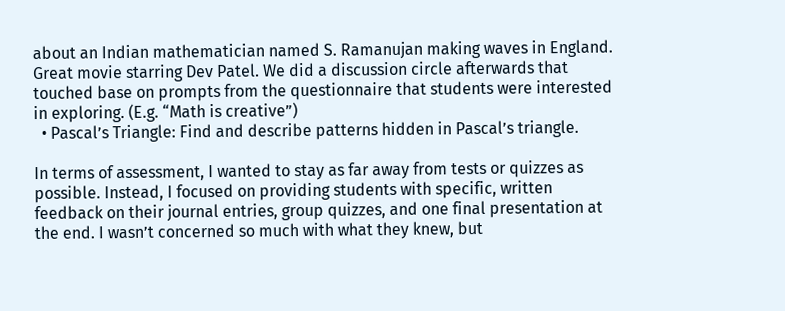about an Indian mathematician named S. Ramanujan making waves in England. Great movie starring Dev Patel. We did a discussion circle afterwards that touched base on prompts from the questionnaire that students were interested in exploring. (E.g. “Math is creative”)
  • Pascal’s Triangle: Find and describe patterns hidden in Pascal’s triangle.

In terms of assessment, I wanted to stay as far away from tests or quizzes as possible. Instead, I focused on providing students with specific, written feedback on their journal entries, group quizzes, and one final presentation at the end. I wasn’t concerned so much with what they knew, but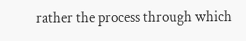rather the process through which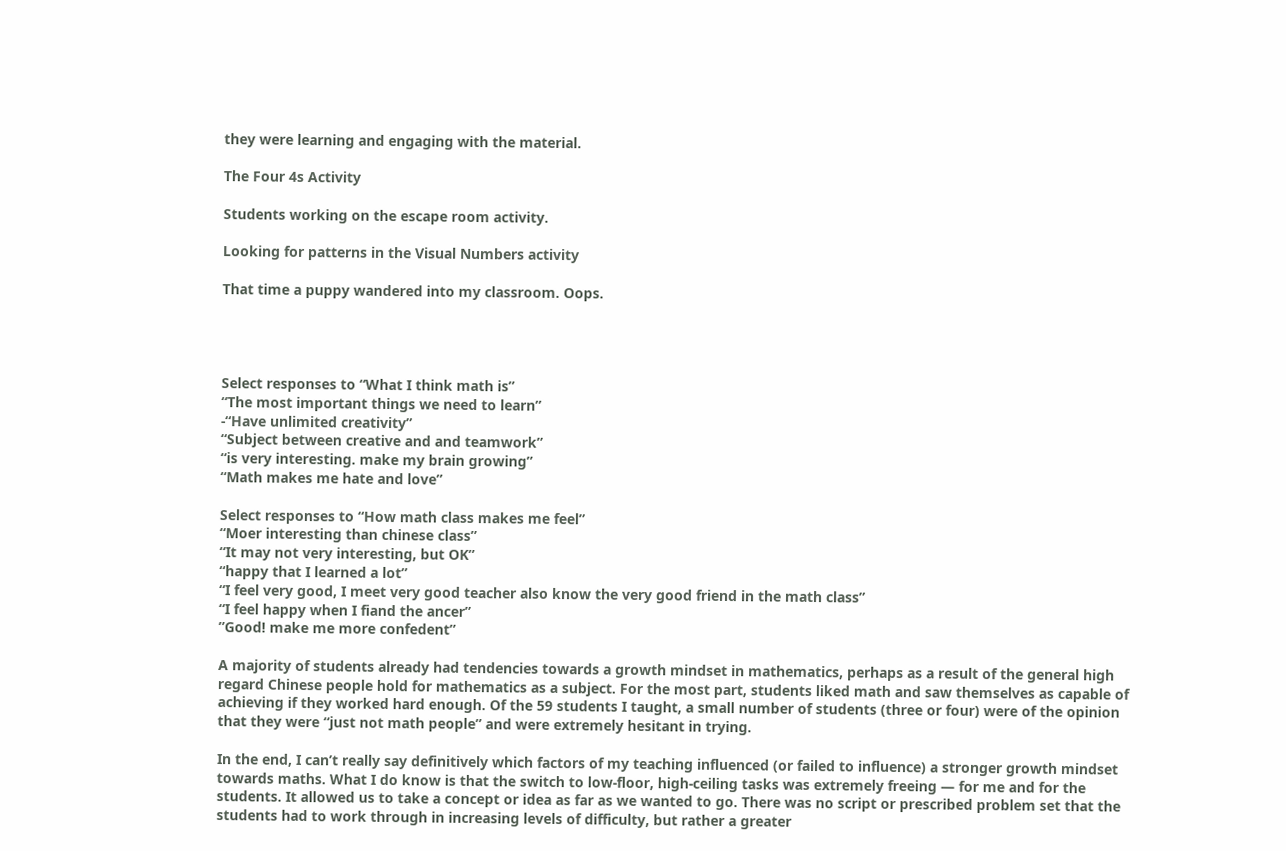they were learning and engaging with the material.

The Four 4s Activity

Students working on the escape room activity.

Looking for patterns in the Visual Numbers activity

That time a puppy wandered into my classroom. Oops.




Select responses to “What I think math is”
“The most important things we need to learn”
-“Have unlimited creativity”
“Subject between creative and and teamwork”
“is very interesting. make my brain growing”
“Math makes me hate and love”

Select responses to “How math class makes me feel”
“Moer interesting than chinese class”
“It may not very interesting, but OK”
“happy that I learned a lot”
“I feel very good, I meet very good teacher also know the very good friend in the math class”
“I feel happy when I fiand the ancer”
”Good! make me more confedent”

A majority of students already had tendencies towards a growth mindset in mathematics, perhaps as a result of the general high regard Chinese people hold for mathematics as a subject. For the most part, students liked math and saw themselves as capable of achieving if they worked hard enough. Of the 59 students I taught, a small number of students (three or four) were of the opinion that they were “just not math people” and were extremely hesitant in trying.

In the end, I can’t really say definitively which factors of my teaching influenced (or failed to influence) a stronger growth mindset towards maths. What I do know is that the switch to low-floor, high-ceiling tasks was extremely freeing — for me and for the students. It allowed us to take a concept or idea as far as we wanted to go. There was no script or prescribed problem set that the students had to work through in increasing levels of difficulty, but rather a greater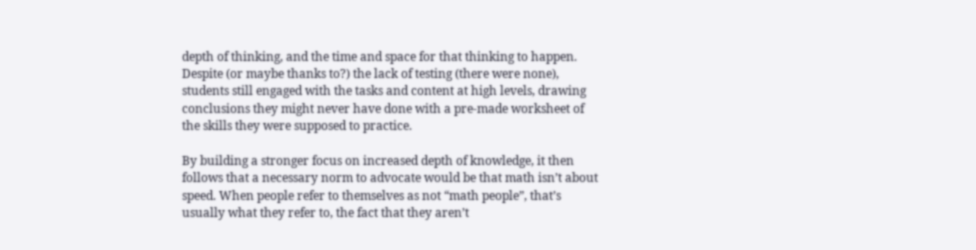depth of thinking, and the time and space for that thinking to happen. Despite (or maybe thanks to?) the lack of testing (there were none), students still engaged with the tasks and content at high levels, drawing conclusions they might never have done with a pre-made worksheet of the skills they were supposed to practice.

By building a stronger focus on increased depth of knowledge, it then follows that a necessary norm to advocate would be that math isn’t about speed. When people refer to themselves as not “math people”, that’s usually what they refer to, the fact that they aren’t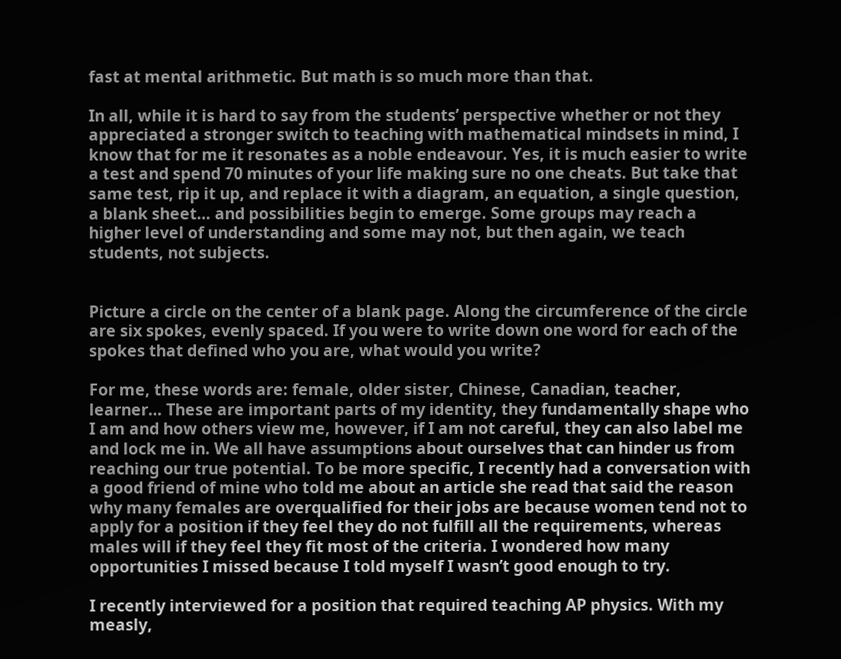fast at mental arithmetic. But math is so much more than that.

In all, while it is hard to say from the students’ perspective whether or not they appreciated a stronger switch to teaching with mathematical mindsets in mind, I know that for me it resonates as a noble endeavour. Yes, it is much easier to write a test and spend 70 minutes of your life making sure no one cheats. But take that same test, rip it up, and replace it with a diagram, an equation, a single question, a blank sheet… and possibilities begin to emerge. Some groups may reach a higher level of understanding and some may not, but then again, we teach students, not subjects.


Picture a circle on the center of a blank page. Along the circumference of the circle are six spokes, evenly spaced. If you were to write down one word for each of the spokes that defined who you are, what would you write?

For me, these words are: female, older sister, Chinese, Canadian, teacher, learner… These are important parts of my identity, they fundamentally shape who I am and how others view me, however, if I am not careful, they can also label me and lock me in. We all have assumptions about ourselves that can hinder us from reaching our true potential. To be more specific, I recently had a conversation with a good friend of mine who told me about an article she read that said the reason why many females are overqualified for their jobs are because women tend not to apply for a position if they feel they do not fulfill all the requirements, whereas males will if they feel they fit most of the criteria. I wondered how many opportunities I missed because I told myself I wasn’t good enough to try.

I recently interviewed for a position that required teaching AP physics. With my measly,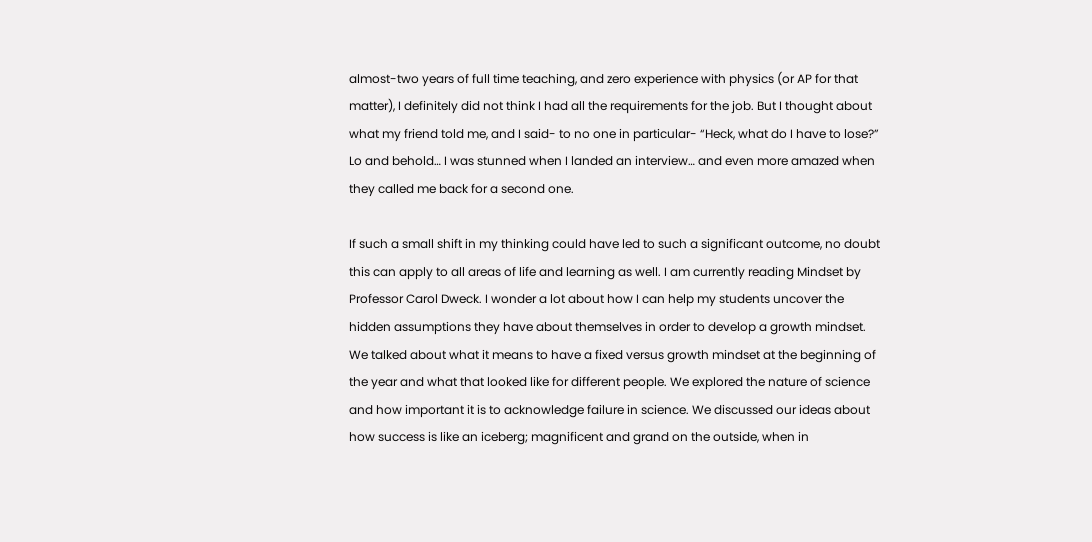almost-two years of full time teaching, and zero experience with physics (or AP for that matter), I definitely did not think I had all the requirements for the job. But I thought about what my friend told me, and I said- to no one in particular- “Heck, what do I have to lose?” Lo and behold… I was stunned when I landed an interview… and even more amazed when they called me back for a second one.

If such a small shift in my thinking could have led to such a significant outcome, no doubt this can apply to all areas of life and learning as well. I am currently reading Mindset by Professor Carol Dweck. I wonder a lot about how I can help my students uncover the hidden assumptions they have about themselves in order to develop a growth mindset. We talked about what it means to have a fixed versus growth mindset at the beginning of the year and what that looked like for different people. We explored the nature of science and how important it is to acknowledge failure in science. We discussed our ideas about how success is like an iceberg; magnificent and grand on the outside, when in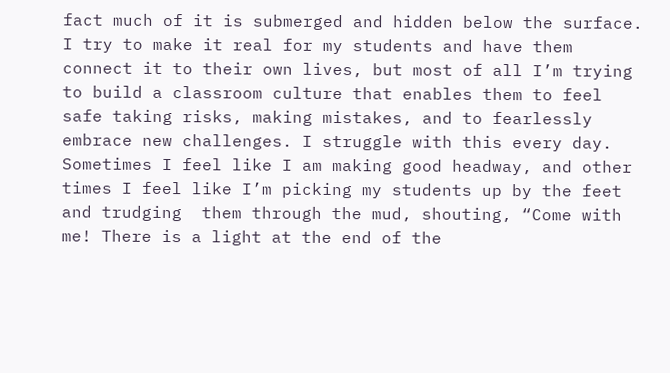fact much of it is submerged and hidden below the surface. I try to make it real for my students and have them connect it to their own lives, but most of all I’m trying to build a classroom culture that enables them to feel safe taking risks, making mistakes, and to fearlessly embrace new challenges. I struggle with this every day. Sometimes I feel like I am making good headway, and other times I feel like I’m picking my students up by the feet and trudging  them through the mud, shouting, “Come with me! There is a light at the end of the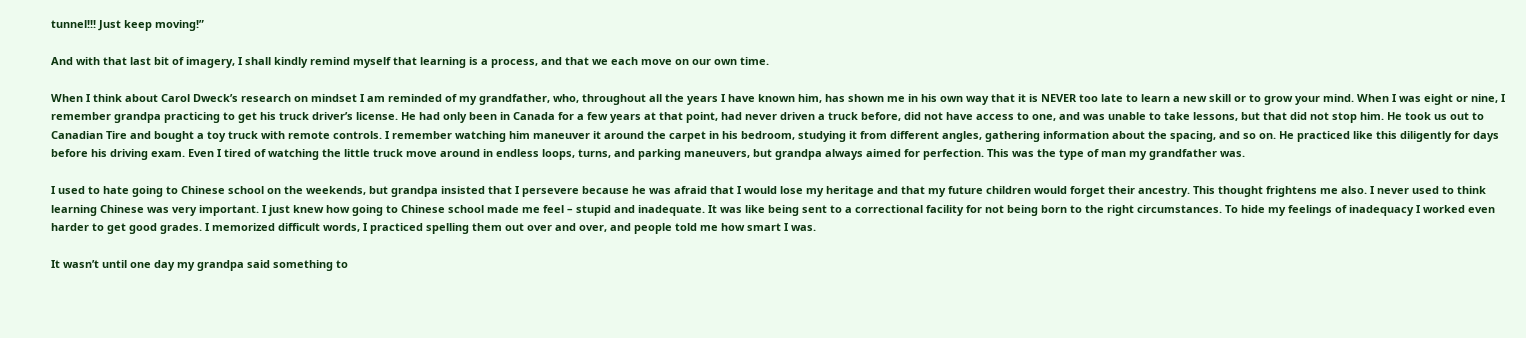tunnel!!! Just keep moving!”

And with that last bit of imagery, I shall kindly remind myself that learning is a process, and that we each move on our own time.

When I think about Carol Dweck’s research on mindset I am reminded of my grandfather, who, throughout all the years I have known him, has shown me in his own way that it is NEVER too late to learn a new skill or to grow your mind. When I was eight or nine, I remember grandpa practicing to get his truck driver’s license. He had only been in Canada for a few years at that point, had never driven a truck before, did not have access to one, and was unable to take lessons, but that did not stop him. He took us out to Canadian Tire and bought a toy truck with remote controls. I remember watching him maneuver it around the carpet in his bedroom, studying it from different angles, gathering information about the spacing, and so on. He practiced like this diligently for days before his driving exam. Even I tired of watching the little truck move around in endless loops, turns, and parking maneuvers, but grandpa always aimed for perfection. This was the type of man my grandfather was.

I used to hate going to Chinese school on the weekends, but grandpa insisted that I persevere because he was afraid that I would lose my heritage and that my future children would forget their ancestry. This thought frightens me also. I never used to think learning Chinese was very important. I just knew how going to Chinese school made me feel – stupid and inadequate. It was like being sent to a correctional facility for not being born to the right circumstances. To hide my feelings of inadequacy I worked even harder to get good grades. I memorized difficult words, I practiced spelling them out over and over, and people told me how smart I was.

It wasn’t until one day my grandpa said something to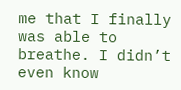me that I finally was able to breathe. I didn’t even know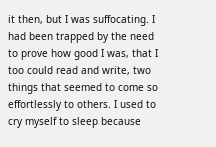it then, but I was suffocating. I had been trapped by the need to prove how good I was, that I too could read and write, two things that seemed to come so effortlessly to others. I used to cry myself to sleep because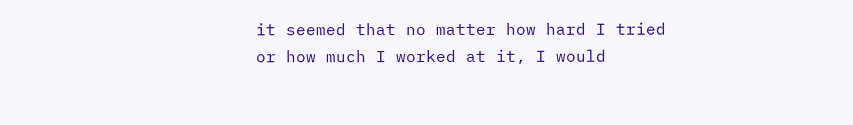it seemed that no matter how hard I tried or how much I worked at it, I would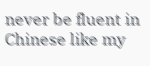never be fluent in Chinese like my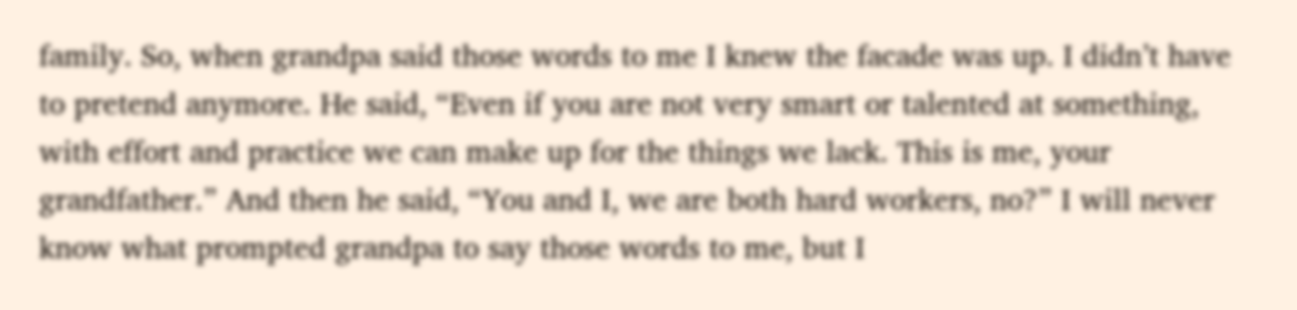family. So, when grandpa said those words to me I knew the facade was up. I didn’t have to pretend anymore. He said, “Even if you are not very smart or talented at something, with effort and practice we can make up for the things we lack. This is me, your grandfather.” And then he said, “You and I, we are both hard workers, no?” I will never know what prompted grandpa to say those words to me, but I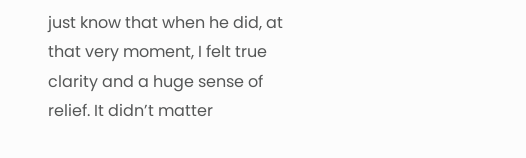just know that when he did, at that very moment, I felt true clarity and a huge sense of relief. It didn’t matter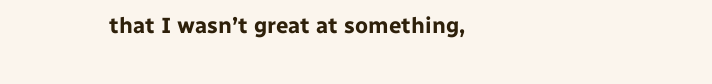that I wasn’t great at something,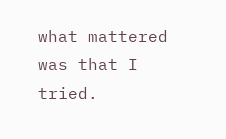what mattered was that I tried.